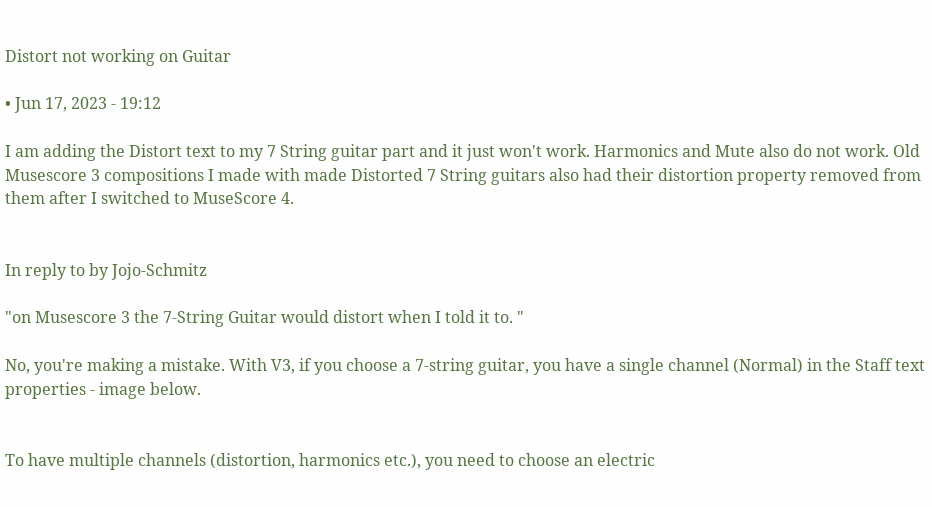Distort not working on Guitar

• Jun 17, 2023 - 19:12

I am adding the Distort text to my 7 String guitar part and it just won't work. Harmonics and Mute also do not work. Old Musescore 3 compositions I made with made Distorted 7 String guitars also had their distortion property removed from them after I switched to MuseScore 4.


In reply to by Jojo-Schmitz

"on Musescore 3 the 7-String Guitar would distort when I told it to. "

No, you're making a mistake. With V3, if you choose a 7-string guitar, you have a single channel (Normal) in the Staff text properties - image below.


To have multiple channels (distortion, harmonics etc.), you need to choose an electric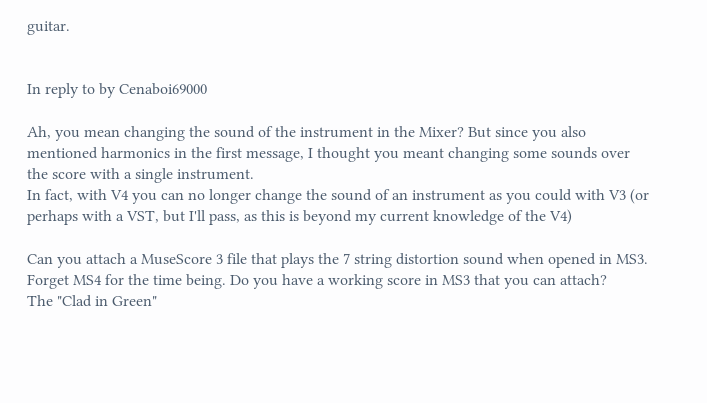guitar.


In reply to by Cenaboi69000

Ah, you mean changing the sound of the instrument in the Mixer? But since you also mentioned harmonics in the first message, I thought you meant changing some sounds over the score with a single instrument.
In fact, with V4 you can no longer change the sound of an instrument as you could with V3 (or perhaps with a VST, but I'll pass, as this is beyond my current knowledge of the V4)

Can you attach a MuseScore 3 file that plays the 7 string distortion sound when opened in MS3. Forget MS4 for the time being. Do you have a working score in MS3 that you can attach?
The "Clad in Green"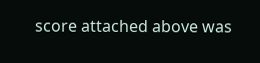score attached above was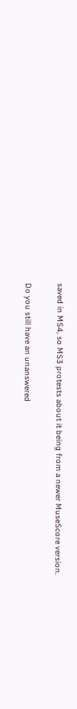saved in MS4, so MS3 protests about it being from a newer MuseScore version.

Do you still have an unanswered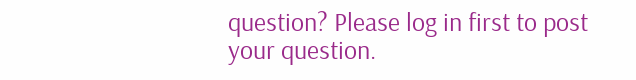question? Please log in first to post your question.